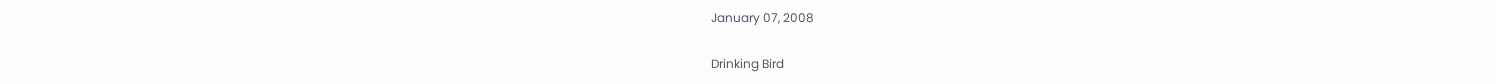January 07, 2008

Drinking Bird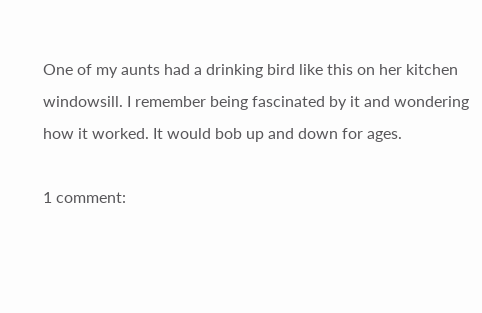One of my aunts had a drinking bird like this on her kitchen windowsill. I remember being fascinated by it and wondering how it worked. It would bob up and down for ages.

1 comment: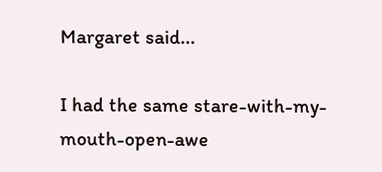Margaret said...

I had the same stare-with-my-mouth-open-awe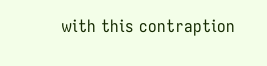with this contraption